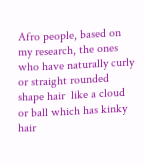Afro people, based on my research, the ones who have naturally curly or straight rounded shape hair  like a cloud or ball which has kinky hair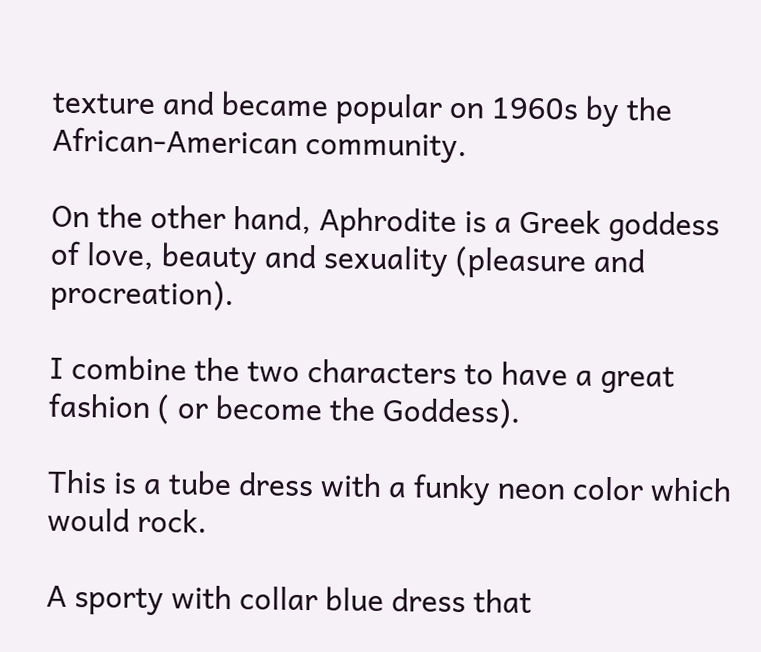texture and became popular on 1960s by the African-American community.

On the other hand, Aphrodite is a Greek goddess of love, beauty and sexuality (pleasure and procreation).

I combine the two characters to have a great fashion ( or become the Goddess).

This is a tube dress with a funky neon color which would rock.

A sporty with collar blue dress that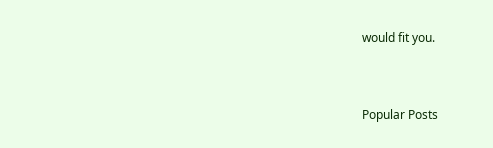would fit you.


Popular Posts